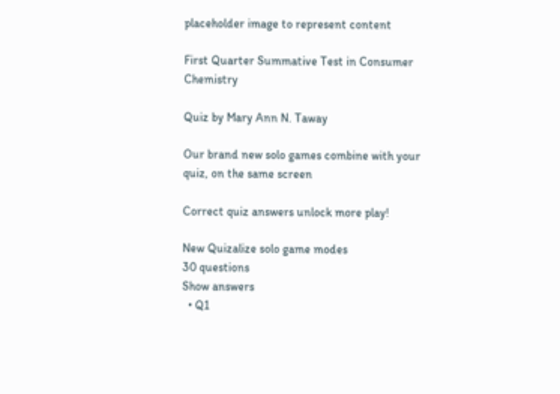placeholder image to represent content

First Quarter Summative Test in Consumer Chemistry

Quiz by Mary Ann N. Taway

Our brand new solo games combine with your quiz, on the same screen

Correct quiz answers unlock more play!

New Quizalize solo game modes
30 questions
Show answers
  • Q1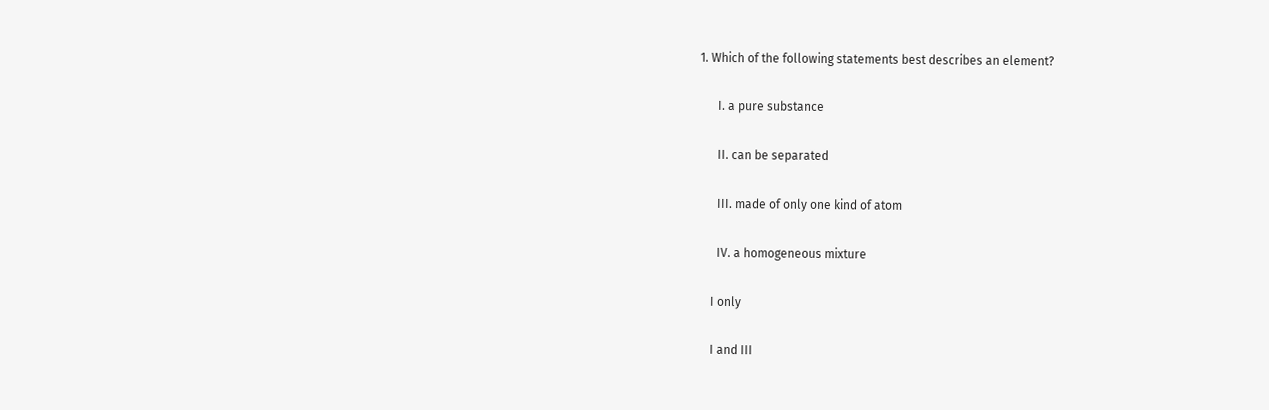1. Which of the following statements best describes an element?

      I. a pure substance

      II. can be separated

      III. made of only one kind of atom

      IV. a homogeneous mixture

    I only

    I and III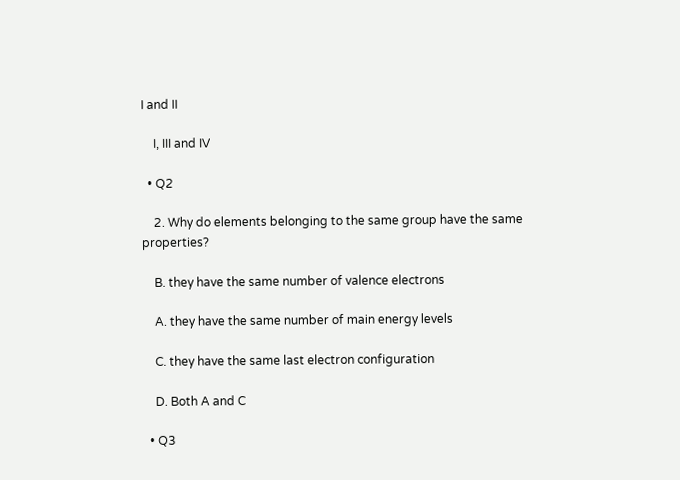I and II

    I, III and IV

  • Q2

    2. Why do elements belonging to the same group have the same properties?

    B. they have the same number of valence electrons

    A. they have the same number of main energy levels

    C. they have the same last electron configuration

    D. Both A and C

  • Q3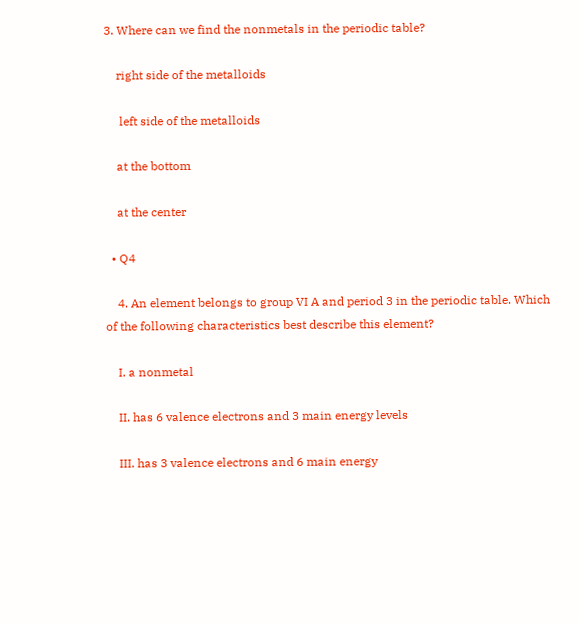3. Where can we find the nonmetals in the periodic table?

    right side of the metalloids

     left side of the metalloids

    at the bottom

    at the center

  • Q4

    4. An element belongs to group VI A and period 3 in the periodic table. Which of the following characteristics best describe this element?

    I. a nonmetal

    II. has 6 valence electrons and 3 main energy levels

    III. has 3 valence electrons and 6 main energy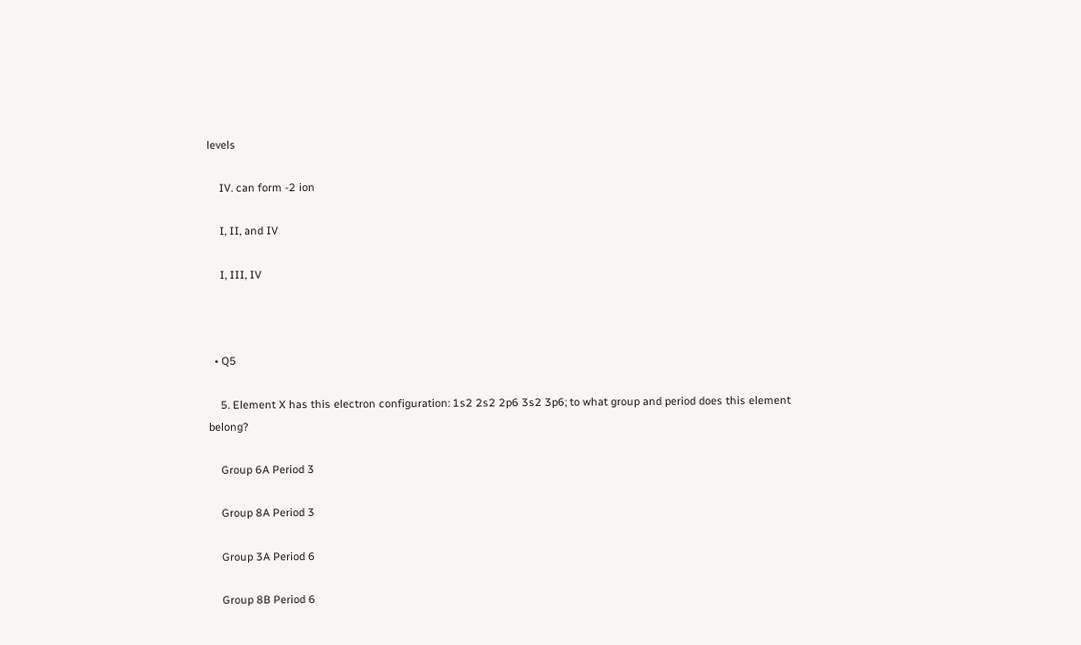levels

    IV. can form -2 ion

    I, II, and IV

    I, III, IV



  • Q5

    5. Element X has this electron configuration: 1s2 2s2 2p6 3s2 3p6; to what group and period does this element belong?

    Group 6A Period 3

    Group 8A Period 3

    Group 3A Period 6

    Group 8B Period 6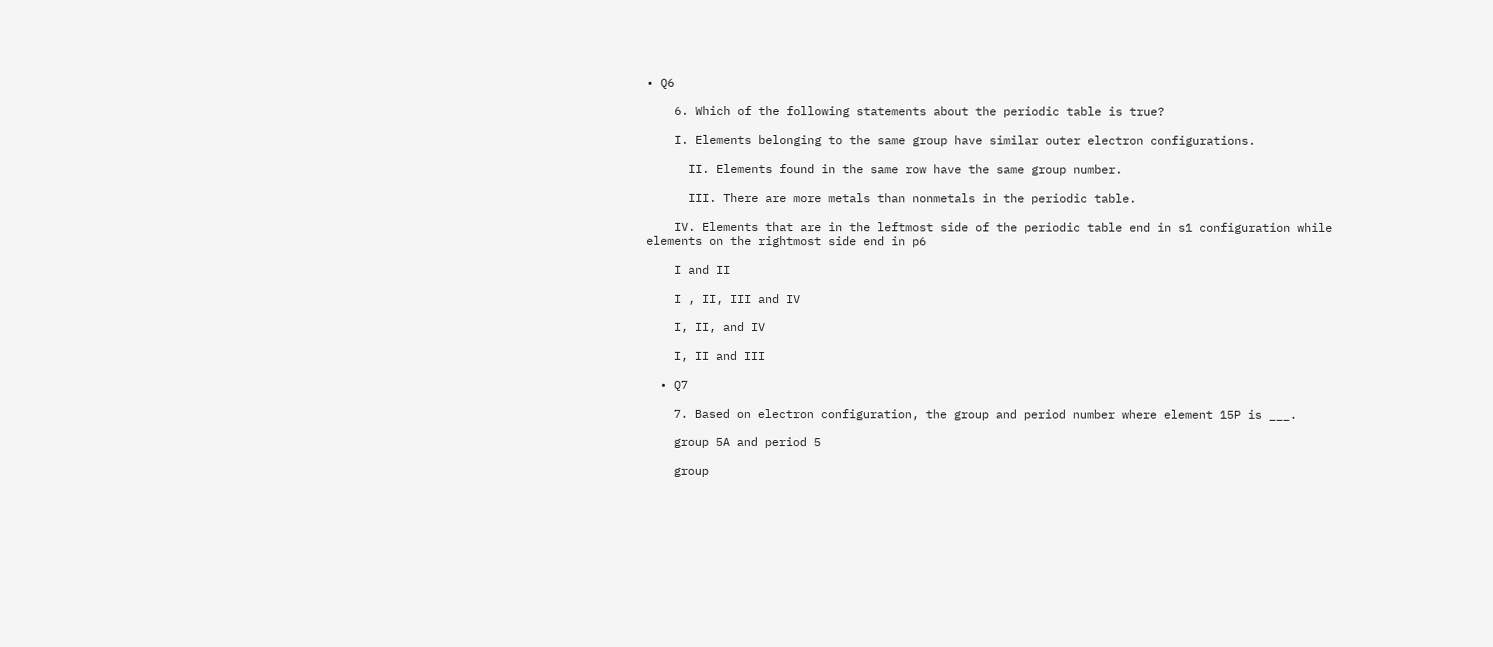• Q6

    6. Which of the following statements about the periodic table is true?

    I. Elements belonging to the same group have similar outer electron configurations.

      II. Elements found in the same row have the same group number.

      III. There are more metals than nonmetals in the periodic table.

    IV. Elements that are in the leftmost side of the periodic table end in s1 configuration while elements on the rightmost side end in p6

    I and II

    I , II, III and IV

    I, II, and IV

    I, II and III

  • Q7

    7. Based on electron configuration, the group and period number where element 15P is ___.

    group 5A and period 5

    group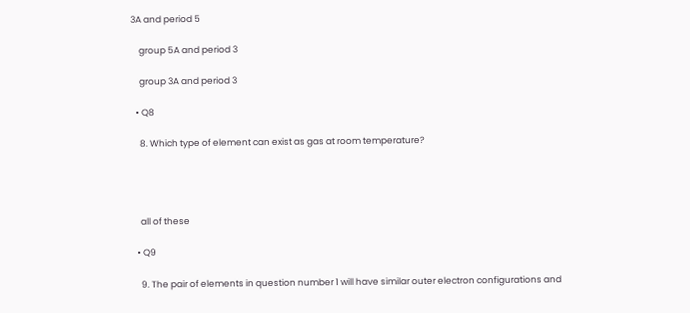3A and period 5

    group 5A and period 3

    group 3A and period 3

  • Q8

    8. Which type of element can exist as gas at room temperature?




    all of these

  • Q9

    9. The pair of elements in question number 1 will have similar outer electron configurations and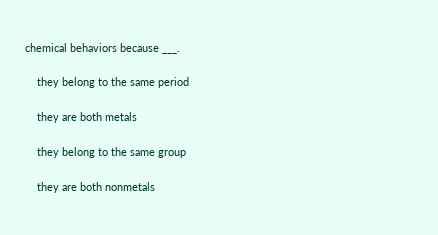chemical behaviors because ___.

    they belong to the same period

    they are both metals

    they belong to the same group

    they are both nonmetals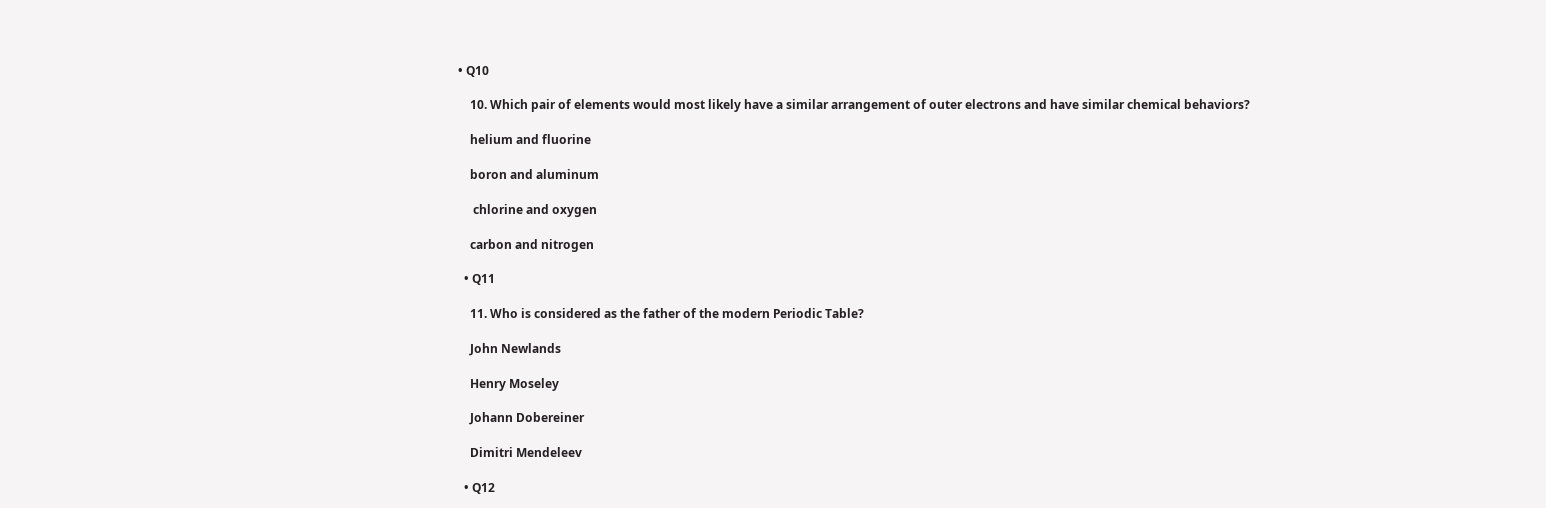• Q10

    10. Which pair of elements would most likely have a similar arrangement of outer electrons and have similar chemical behaviors?

    helium and fluorine

    boron and aluminum

     chlorine and oxygen

    carbon and nitrogen

  • Q11

    11. Who is considered as the father of the modern Periodic Table?

    John Newlands

    Henry Moseley

    Johann Dobereiner

    Dimitri Mendeleev

  • Q12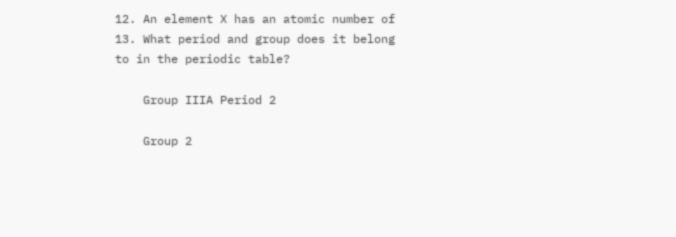12. An element X has an atomic number of 13. What period and group does it belong to in the periodic table?

    Group IIIA Period 2

    Group 2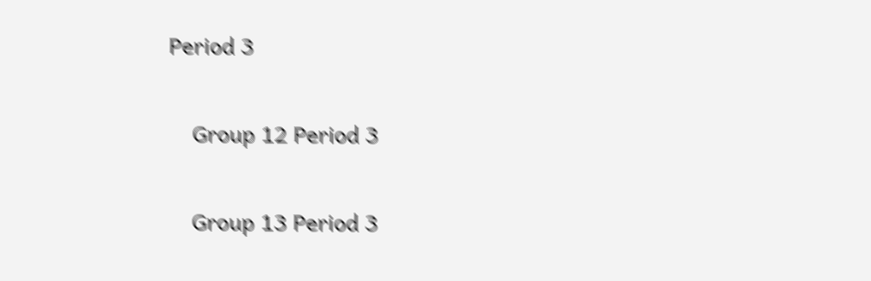Period 3

    Group 12 Period 3

    Group 13 Period 3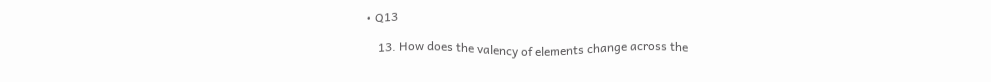• Q13

    13. How does the valency of elements change across the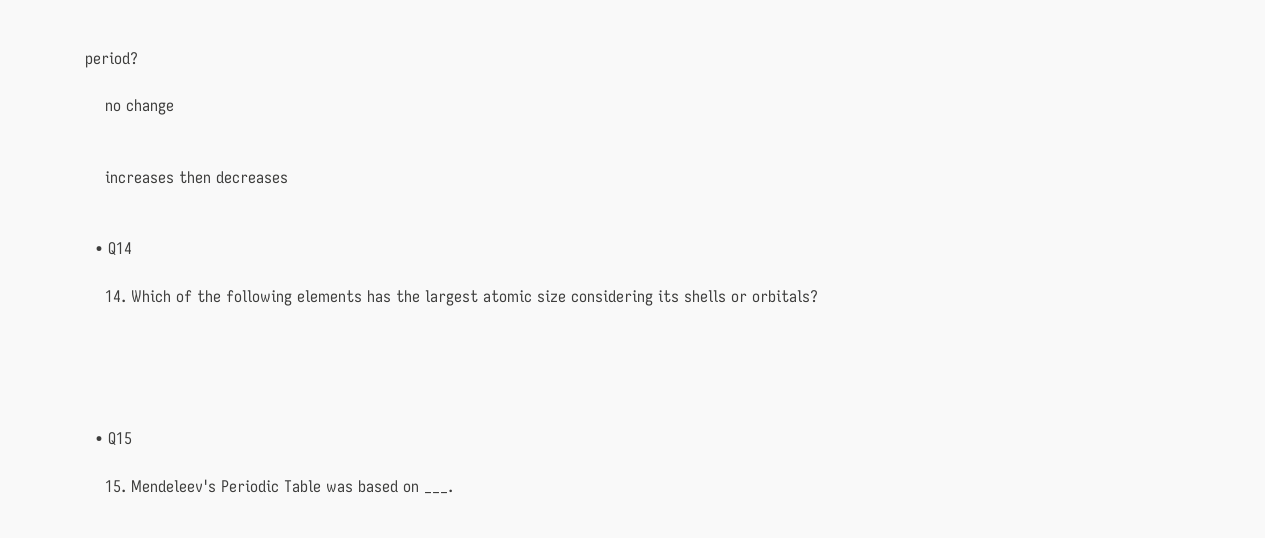period?

    no change


    increases then decreases


  • Q14

    14. Which of the following elements has the largest atomic size considering its shells or orbitals?





  • Q15

    15. Mendeleev's Periodic Table was based on ___.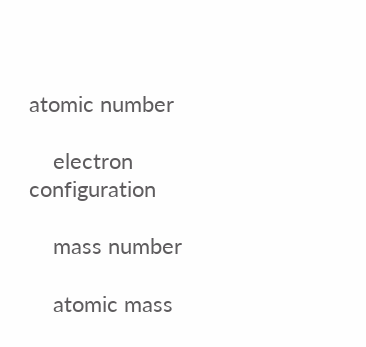atomic number

    electron configuration

    mass number

    atomic mass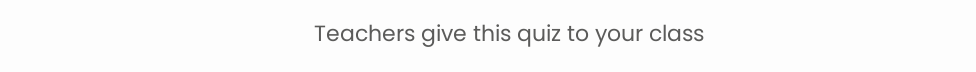Teachers give this quiz to your class